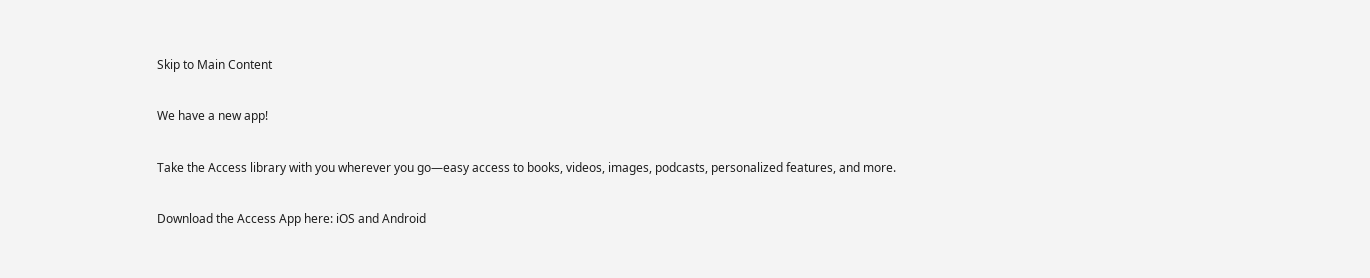Skip to Main Content

We have a new app!

Take the Access library with you wherever you go—easy access to books, videos, images, podcasts, personalized features, and more.

Download the Access App here: iOS and Android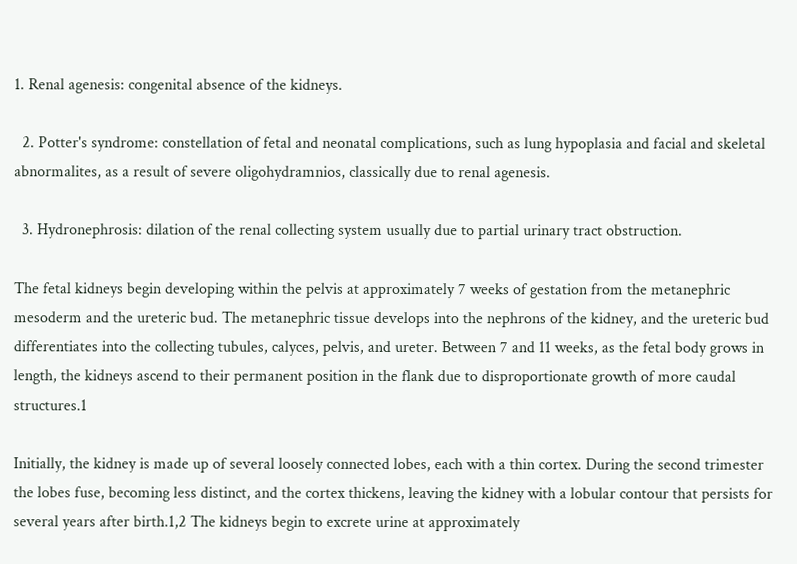1. Renal agenesis: congenital absence of the kidneys.

  2. Potter's syndrome: constellation of fetal and neonatal complications, such as lung hypoplasia and facial and skeletal abnormalites, as a result of severe oligohydramnios, classically due to renal agenesis.

  3. Hydronephrosis: dilation of the renal collecting system usually due to partial urinary tract obstruction.

The fetal kidneys begin developing within the pelvis at approximately 7 weeks of gestation from the metanephric mesoderm and the ureteric bud. The metanephric tissue develops into the nephrons of the kidney, and the ureteric bud differentiates into the collecting tubules, calyces, pelvis, and ureter. Between 7 and 11 weeks, as the fetal body grows in length, the kidneys ascend to their permanent position in the flank due to disproportionate growth of more caudal structures.1

Initially, the kidney is made up of several loosely connected lobes, each with a thin cortex. During the second trimester the lobes fuse, becoming less distinct, and the cortex thickens, leaving the kidney with a lobular contour that persists for several years after birth.1,2 The kidneys begin to excrete urine at approximately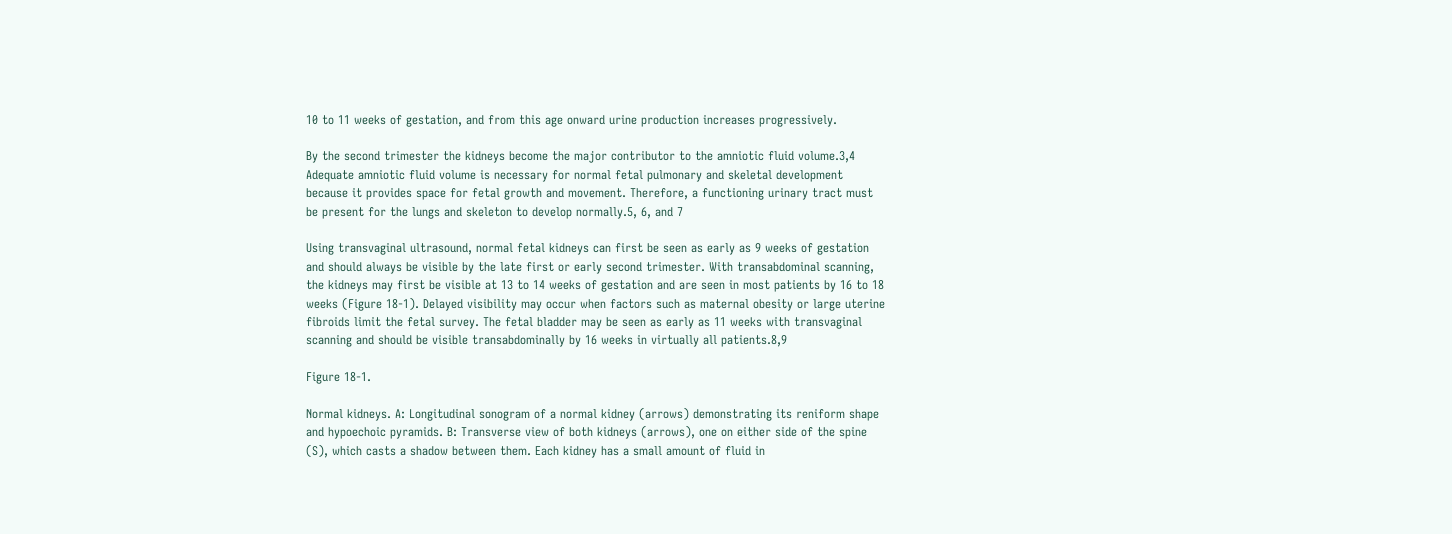10 to 11 weeks of gestation, and from this age onward urine production increases progressively.

By the second trimester the kidneys become the major contributor to the amniotic fluid volume.3,4 Adequate amniotic fluid volume is necessary for normal fetal pulmonary and skeletal development because it provides space for fetal growth and movement. Therefore, a functioning urinary tract must be present for the lungs and skeleton to develop normally.5, 6, and 7

Using transvaginal ultrasound, normal fetal kidneys can first be seen as early as 9 weeks of gestation and should always be visible by the late first or early second trimester. With transabdominal scanning, the kidneys may first be visible at 13 to 14 weeks of gestation and are seen in most patients by 16 to 18 weeks (Figure 18-1). Delayed visibility may occur when factors such as maternal obesity or large uterine fibroids limit the fetal survey. The fetal bladder may be seen as early as 11 weeks with transvaginal scanning and should be visible transabdominally by 16 weeks in virtually all patients.8,9

Figure 18-1.

Normal kidneys. A: Longitudinal sonogram of a normal kidney (arrows) demonstrating its reniform shape and hypoechoic pyramids. B: Transverse view of both kidneys (arrows), one on either side of the spine (S), which casts a shadow between them. Each kidney has a small amount of fluid in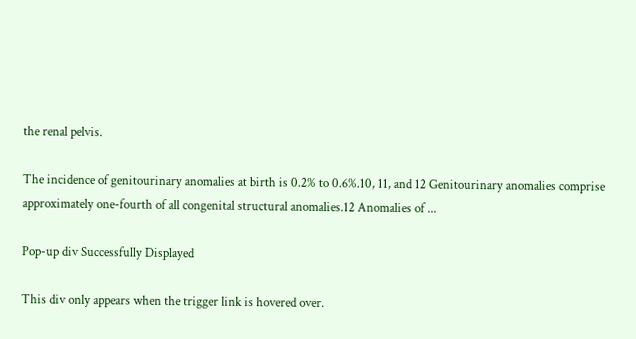the renal pelvis.

The incidence of genitourinary anomalies at birth is 0.2% to 0.6%.10, 11, and 12 Genitourinary anomalies comprise approximately one-fourth of all congenital structural anomalies.12 Anomalies of ...

Pop-up div Successfully Displayed

This div only appears when the trigger link is hovered over.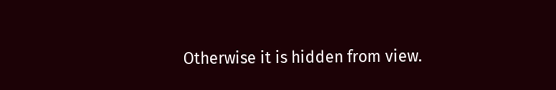Otherwise it is hidden from view.